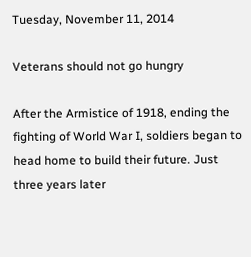Tuesday, November 11, 2014

Veterans should not go hungry

After the Armistice of 1918, ending the fighting of World War I, soldiers began to head home to build their future. Just three years later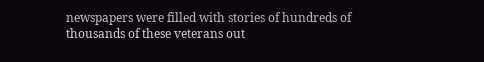newspapers were filled with stories of hundreds of thousands of these veterans out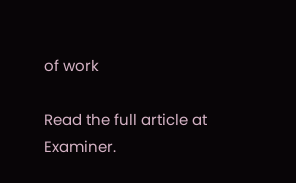of work

Read the full article at Examiner.